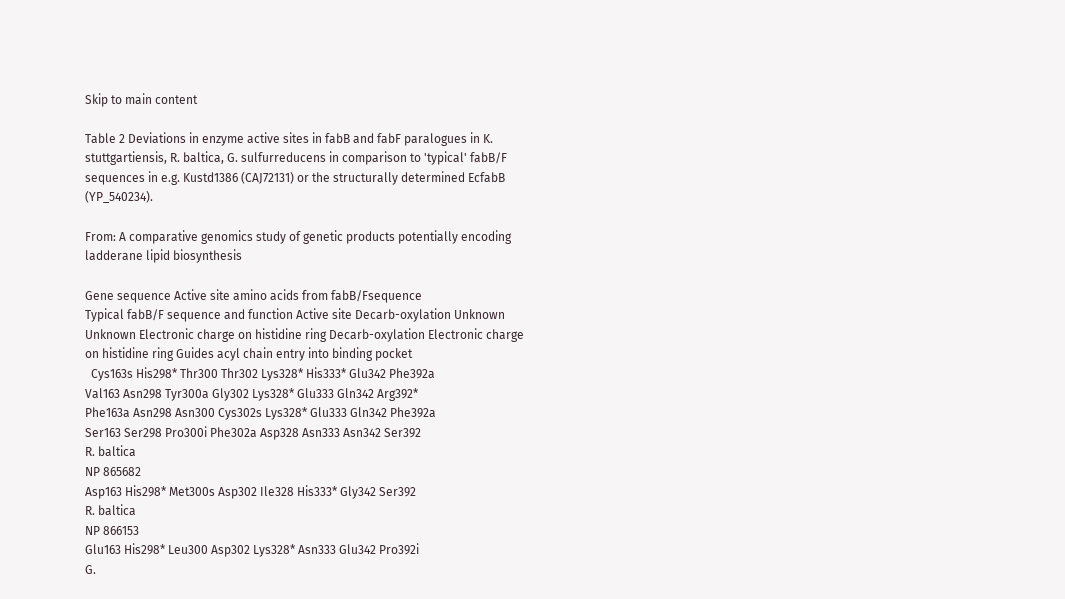Skip to main content

Table 2 Deviations in enzyme active sites in fabB and fabF paralogues in K. stuttgartiensis, R. baltica, G. sulfurreducens in comparison to 'typical' fabB/F sequences in e.g. Kustd1386 (CAJ72131) or the structurally determined EcfabB (YP_540234).

From: A comparative genomics study of genetic products potentially encoding ladderane lipid biosynthesis

Gene sequence Active site amino acids from fabB/Fsequence
Typical fabB/F sequence and function Active site Decarb-oxylation Unknown Unknown Electronic charge on histidine ring Decarb-oxylation Electronic charge on histidine ring Guides acyl chain entry into binding pocket
  Cys163s His298* Thr300 Thr302 Lys328* His333* Glu342 Phe392a
Val163 Asn298 Tyr300a Gly302 Lys328* Glu333 Gln342 Arg392*
Phe163a Asn298 Asn300 Cys302s Lys328* Glu333 Gln342 Phe392a
Ser163 Ser298 Pro300i Phe302a Asp328 Asn333 Asn342 Ser392
R. baltica
NP 865682
Asp163 His298* Met300s Asp302 Ile328 His333* Gly342 Ser392
R. baltica
NP 866153
Glu163 His298* Leu300 Asp302 Lys328* Asn333 Glu342 Pro392i
G.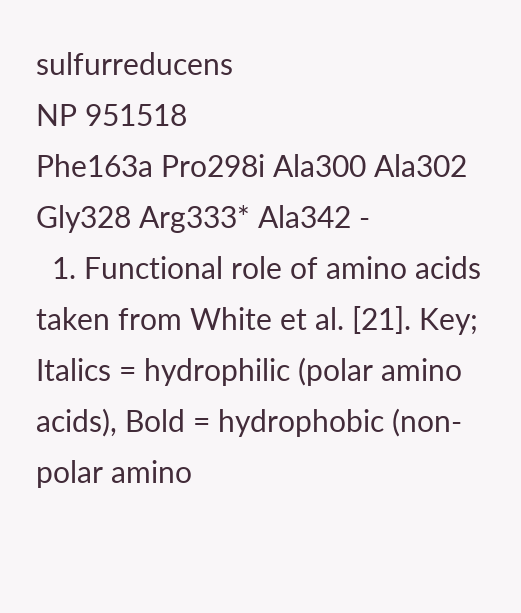sulfurreducens
NP 951518
Phe163a Pro298i Ala300 Ala302 Gly328 Arg333* Ala342 -
  1. Functional role of amino acids taken from White et al. [21]. Key; Italics = hydrophilic (polar amino acids), Bold = hydrophobic (non-polar amino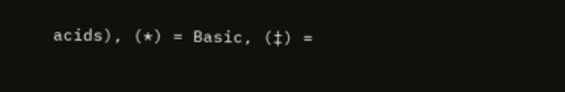acids), (*) = Basic, (‡) =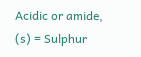Acidic or amide, (s) = Sulphur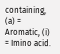containing, (a) = Aromatic, (i) = Imino acid.